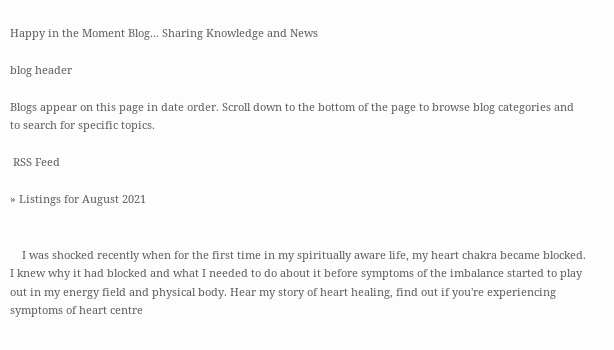Happy in the Moment Blog... Sharing Knowledge and News

blog header

Blogs appear on this page in date order. Scroll down to the bottom of the page to browse blog categories and to search for specific topics.

 RSS Feed

» Listings for August 2021


    I was shocked recently when for the first time in my spiritually aware life, my heart chakra became blocked. I knew why it had blocked and what I needed to do about it before symptoms of the imbalance started to play out in my energy field and physical body. Hear my story of heart healing, find out if you're experiencing symptoms of heart centre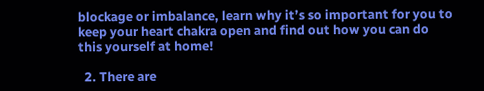blockage or imbalance, learn why it’s so important for you to keep your heart chakra open and find out how you can do this yourself at home!

  2. There are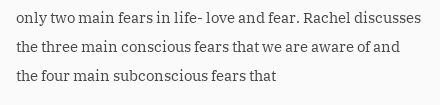only two main fears in life- love and fear. Rachel discusses the three main conscious fears that we are aware of and the four main subconscious fears that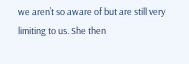we aren’t so aware of but are still very limiting to us. She then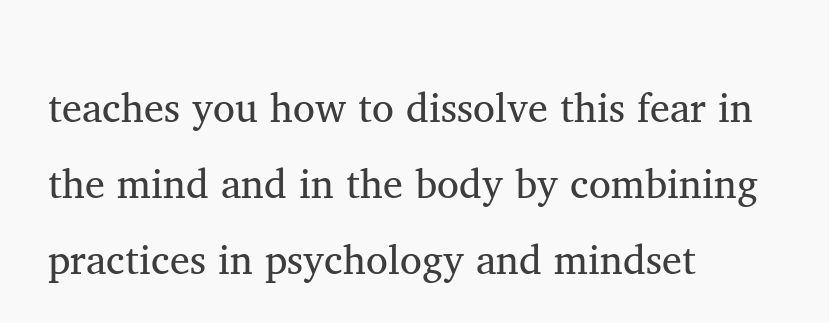teaches you how to dissolve this fear in the mind and in the body by combining practices in psychology and mindset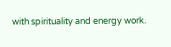with spirituality and energy work.